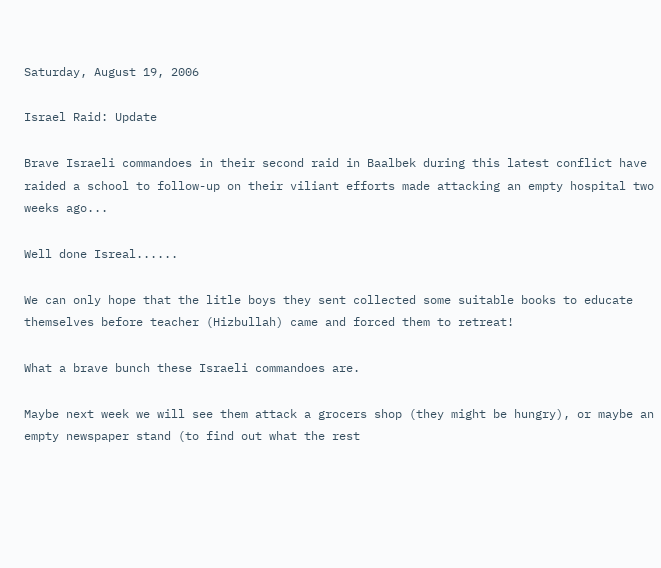Saturday, August 19, 2006

Israel Raid: Update

Brave Israeli commandoes in their second raid in Baalbek during this latest conflict have raided a school to follow-up on their viliant efforts made attacking an empty hospital two weeks ago...

Well done Isreal......

We can only hope that the litle boys they sent collected some suitable books to educate themselves before teacher (Hizbullah) came and forced them to retreat!

What a brave bunch these Israeli commandoes are.

Maybe next week we will see them attack a grocers shop (they might be hungry), or maybe an empty newspaper stand (to find out what the rest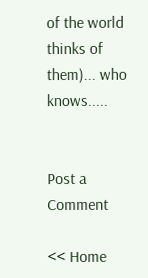of the world thinks of them)... who knows.....


Post a Comment

<< Home